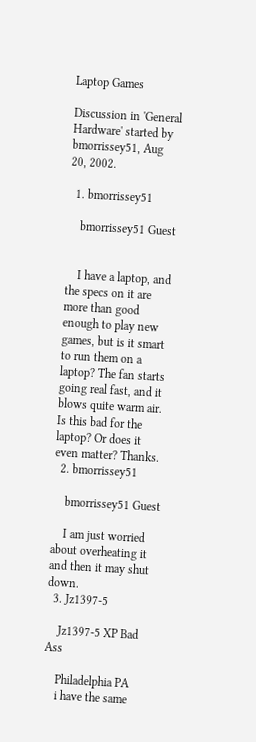Laptop Games

Discussion in 'General Hardware' started by bmorrissey51, Aug 20, 2002.

  1. bmorrissey51

    bmorrissey51 Guest


    I have a laptop, and the specs on it are more than good enough to play new games, but is it smart to run them on a laptop? The fan starts going real fast, and it blows quite warm air. Is this bad for the laptop? Or does it even matter? Thanks.
  2. bmorrissey51

    bmorrissey51 Guest

    I am just worried about overheating it and then it may shut down.
  3. Jz1397-5

    Jz1397-5 XP Bad Ass

    Philadelphia PA
    i have the same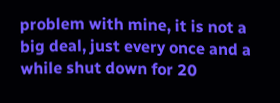problem with mine, it is not a big deal, just every once and a while shut down for 20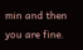min and then you are fine.